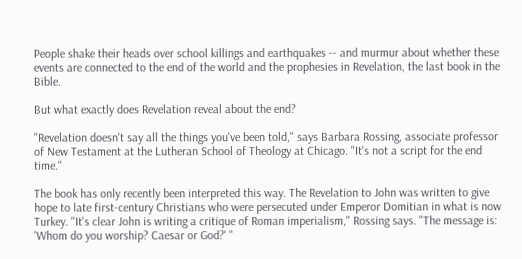People shake their heads over school killings and earthquakes -- and murmur about whether these events are connected to the end of the world and the prophesies in Revelation, the last book in the Bible.

But what exactly does Revelation reveal about the end?

"Revelation doesn't say all the things you've been told," says Barbara Rossing, associate professor of New Testament at the Lutheran School of Theology at Chicago. "It's not a script for the end time."

The book has only recently been interpreted this way. The Revelation to John was written to give hope to late first-century Christians who were persecuted under Emperor Domitian in what is now Turkey. "It's clear John is writing a critique of Roman imperialism," Rossing says. "The message is: 'Whom do you worship? Caesar or God?' "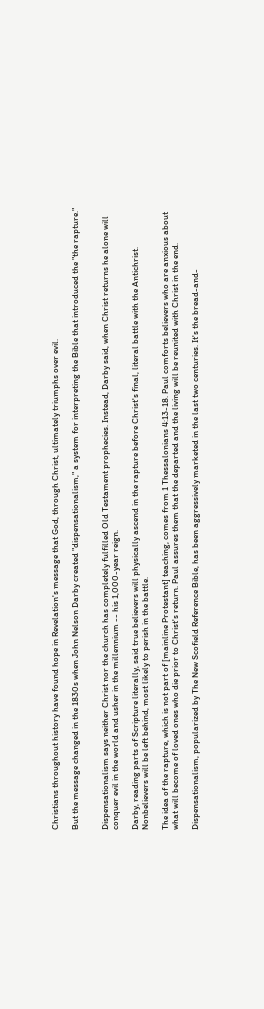Christians throughout history have found hope in Revelation's message that God, through Christ, ultimately triumphs over evil.

But the message changed in the 1830s when John Nelson Darby created "dispensationalism," a system for interpreting the Bible that introduced the "the rapture."


Dispensationalism says neither Christ nor the church has completely fulfilled Old Testament prophecies. Instead, Darby said, when Christ returns he alone will conquer evil in the world and usher in the millennium -- his 1,000-year reign.

Darby, reading parts of Scripture literally, said true believers will physically ascend in the rapture before Christ's final, literal battle with the Antichrist. Nonbelievers will be left behind, most likely to perish in the battle.

The idea of the rapture, which is not part of [mainline Protestant] teaching, comes from 1 Thessalonians 4:13-18. Paul comforts believers who are anxious about what will become of loved ones who die prior to Christ's return. Paul assures them that the departed and the living will be reunited with Christ in the end.

Dispensationalism, popularized by The New Scofield Reference Bible, has been aggressively marketed in the last two centuries. It's the bread-and-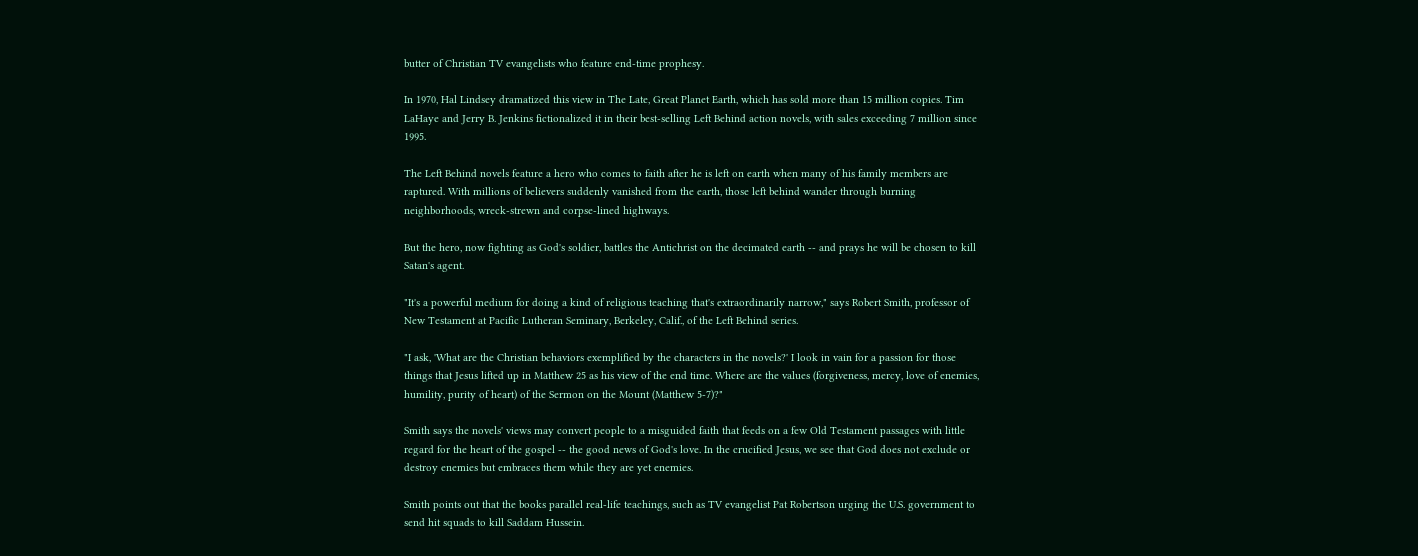butter of Christian TV evangelists who feature end-time prophesy.

In 1970, Hal Lindsey dramatized this view in The Late, Great Planet Earth, which has sold more than 15 million copies. Tim LaHaye and Jerry B. Jenkins fictionalized it in their best-selling Left Behind action novels, with sales exceeding 7 million since 1995.

The Left Behind novels feature a hero who comes to faith after he is left on earth when many of his family members are raptured. With millions of believers suddenly vanished from the earth, those left behind wander through burning neighborhoods, wreck-strewn and corpse-lined highways.

But the hero, now fighting as God's soldier, battles the Antichrist on the decimated earth -- and prays he will be chosen to kill Satan's agent.

"It's a powerful medium for doing a kind of religious teaching that's extraordinarily narrow," says Robert Smith, professor of New Testament at Pacific Lutheran Seminary, Berkeley, Calif., of the Left Behind series.

"I ask, 'What are the Christian behaviors exemplified by the characters in the novels?' I look in vain for a passion for those things that Jesus lifted up in Matthew 25 as his view of the end time. Where are the values (forgiveness, mercy, love of enemies, humility, purity of heart) of the Sermon on the Mount (Matthew 5-7)?"

Smith says the novels' views may convert people to a misguided faith that feeds on a few Old Testament passages with little regard for the heart of the gospel -- the good news of God's love. In the crucified Jesus, we see that God does not exclude or destroy enemies but embraces them while they are yet enemies.

Smith points out that the books parallel real-life teachings, such as TV evangelist Pat Robertson urging the U.S. government to send hit squads to kill Saddam Hussein.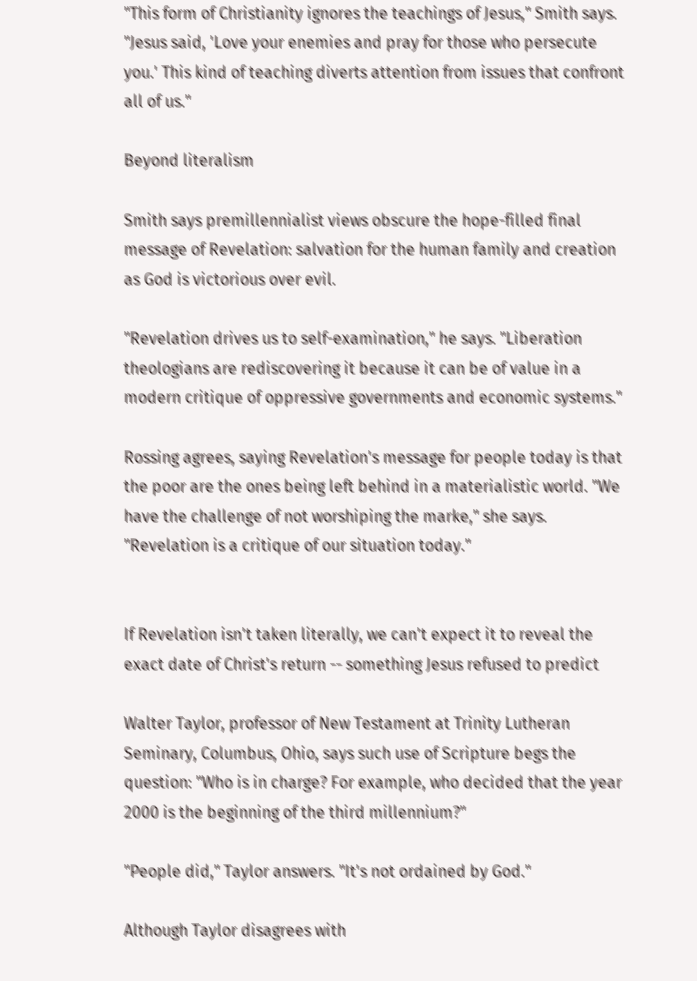"This form of Christianity ignores the teachings of Jesus," Smith says. "Jesus said, 'Love your enemies and pray for those who persecute you.' This kind of teaching diverts attention from issues that confront all of us."

Beyond literalism

Smith says premillennialist views obscure the hope-filled final message of Revelation: salvation for the human family and creation as God is victorious over evil.

"Revelation drives us to self-examination," he says. "Liberation theologians are rediscovering it because it can be of value in a modern critique of oppressive governments and economic systems."

Rossing agrees, saying Revelation's message for people today is that the poor are the ones being left behind in a materialistic world. "We have the challenge of not worshiping the marke," she says. "Revelation is a critique of our situation today."


If Revelation isn't taken literally, we can't expect it to reveal the exact date of Christ's return -- something Jesus refused to predict

Walter Taylor, professor of New Testament at Trinity Lutheran Seminary, Columbus, Ohio, says such use of Scripture begs the question: "Who is in charge? For example, who decided that the year 2000 is the beginning of the third millennium?"

"People did," Taylor answers. "It's not ordained by God."

Although Taylor disagrees with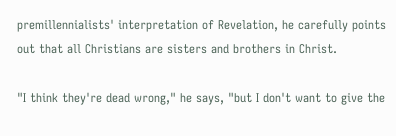premillennialists' interpretation of Revelation, he carefully points out that all Christians are sisters and brothers in Christ.

"I think they're dead wrong," he says, "but I don't want to give the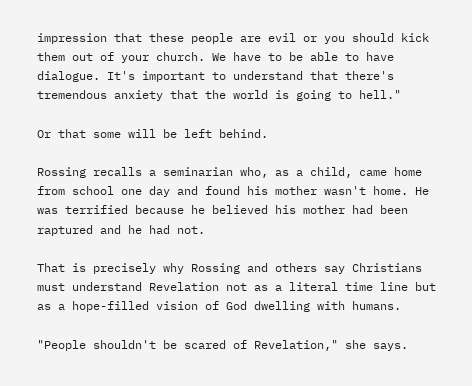impression that these people are evil or you should kick them out of your church. We have to be able to have dialogue. It's important to understand that there's tremendous anxiety that the world is going to hell."

Or that some will be left behind.

Rossing recalls a seminarian who, as a child, came home from school one day and found his mother wasn't home. He was terrified because he believed his mother had been raptured and he had not.

That is precisely why Rossing and others say Christians must understand Revelation not as a literal time line but as a hope-filled vision of God dwelling with humans.

"People shouldn't be scared of Revelation," she says.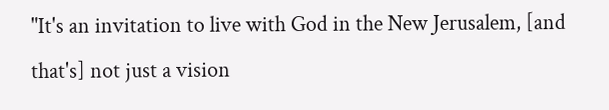"It's an invitation to live with God in the New Jerusalem, [and that's] not just a vision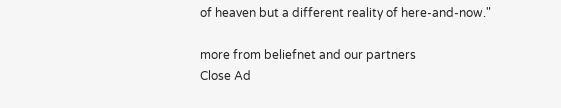of heaven but a different reality of here-and-now."

more from beliefnet and our partners
Close Ad